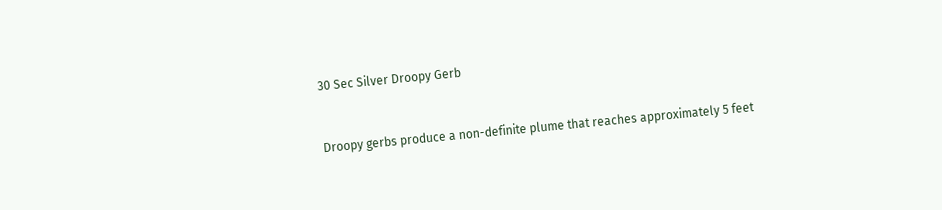30 Sec Silver Droopy Gerb


Droopy gerbs produce a non-definite plume that reaches approximately 5 feet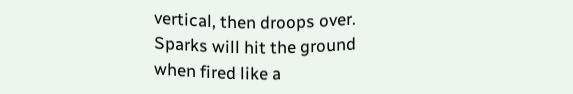vertical, then droops over. Sparks will hit the ground when fired like a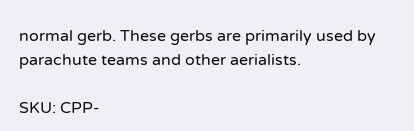normal gerb. These gerbs are primarily used by parachute teams and other aerialists.

SKU: CPP-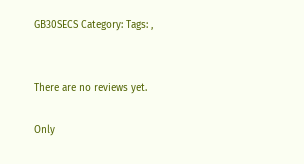GB30SECS Category: Tags: ,


There are no reviews yet.

Only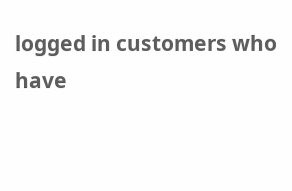logged in customers who have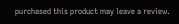purchased this product may leave a review.